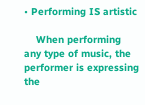• Performing IS artistic

    When performing any type of music, the performer is expressing the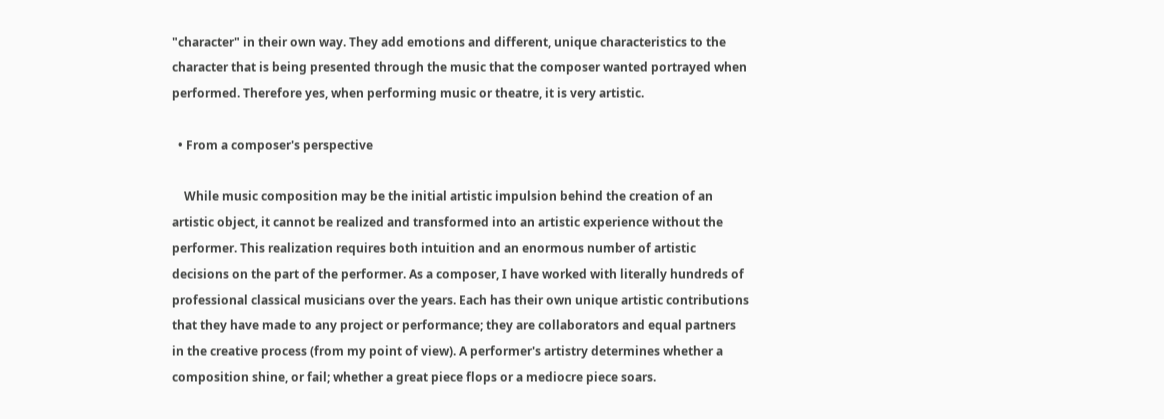"character" in their own way. They add emotions and different, unique characteristics to the character that is being presented through the music that the composer wanted portrayed when performed. Therefore yes, when performing music or theatre, it is very artistic.

  • From a composer's perspective

    While music composition may be the initial artistic impulsion behind the creation of an artistic object, it cannot be realized and transformed into an artistic experience without the performer. This realization requires both intuition and an enormous number of artistic decisions on the part of the performer. As a composer, I have worked with literally hundreds of professional classical musicians over the years. Each has their own unique artistic contributions that they have made to any project or performance; they are collaborators and equal partners in the creative process (from my point of view). A performer's artistry determines whether a composition shine, or fail; whether a great piece flops or a mediocre piece soars.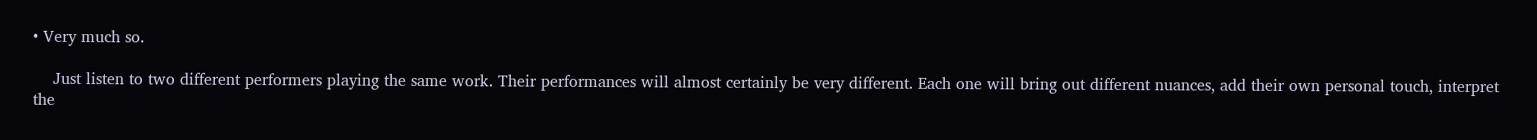• Very much so.

    Just listen to two different performers playing the same work. Their performances will almost certainly be very different. Each one will bring out different nuances, add their own personal touch, interpret the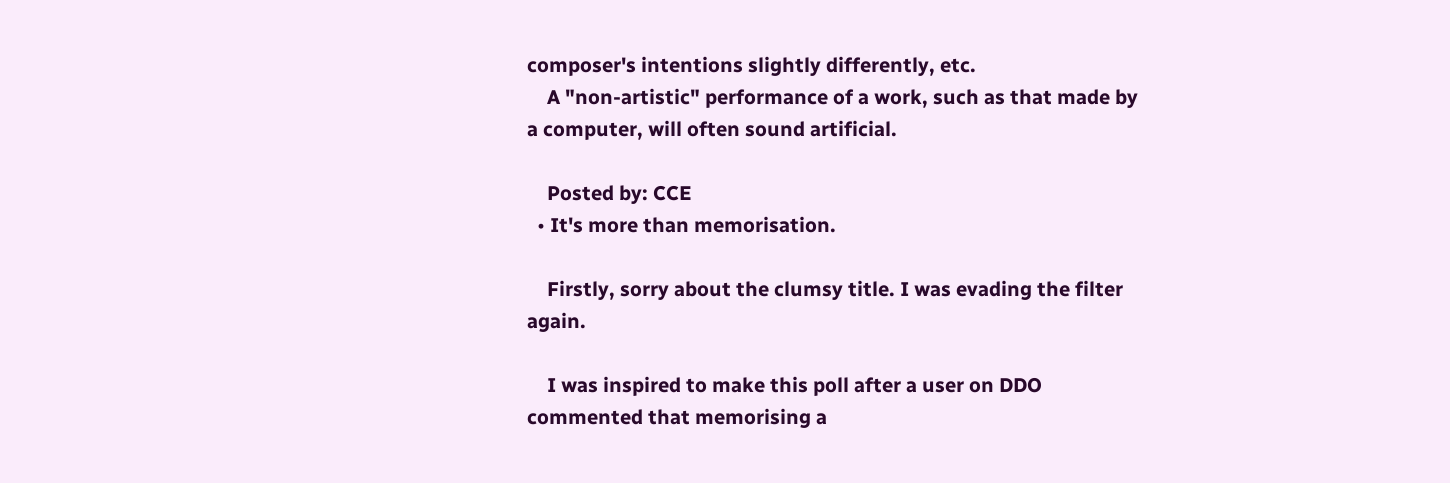composer's intentions slightly differently, etc.
    A "non-artistic" performance of a work, such as that made by a computer, will often sound artificial.

    Posted by: CCE
  • It's more than memorisation.

    Firstly, sorry about the clumsy title. I was evading the filter again.

    I was inspired to make this poll after a user on DDO commented that memorising a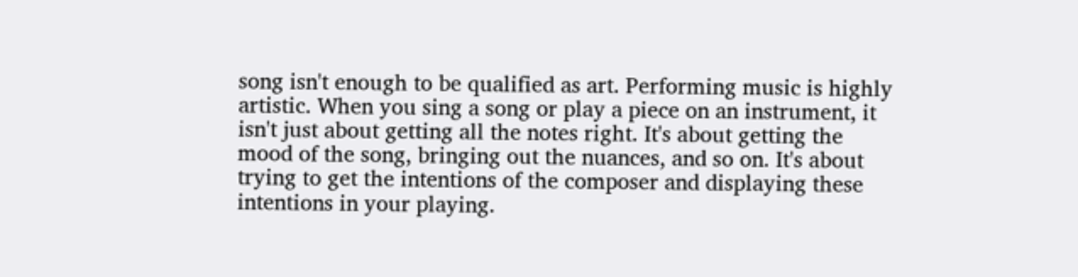song isn't enough to be qualified as art. Performing music is highly artistic. When you sing a song or play a piece on an instrument, it isn't just about getting all the notes right. It's about getting the mood of the song, bringing out the nuances, and so on. It's about trying to get the intentions of the composer and displaying these intentions in your playing.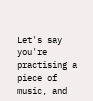Let's say you're practising a piece of music, and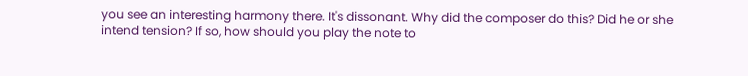you see an interesting harmony there. It's dissonant. Why did the composer do this? Did he or she intend tension? If so, how should you play the note to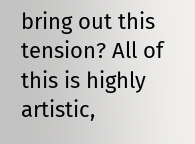bring out this tension? All of this is highly artistic,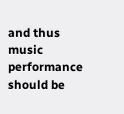and thus music performance should be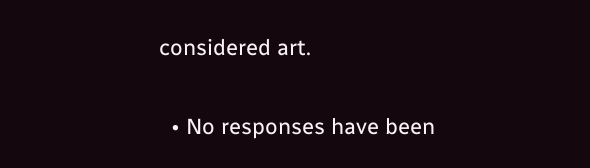considered art.

  • No responses have been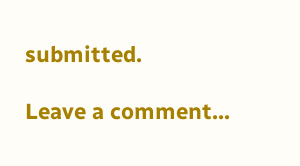submitted.

Leave a comment...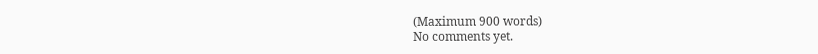(Maximum 900 words)
No comments yet.